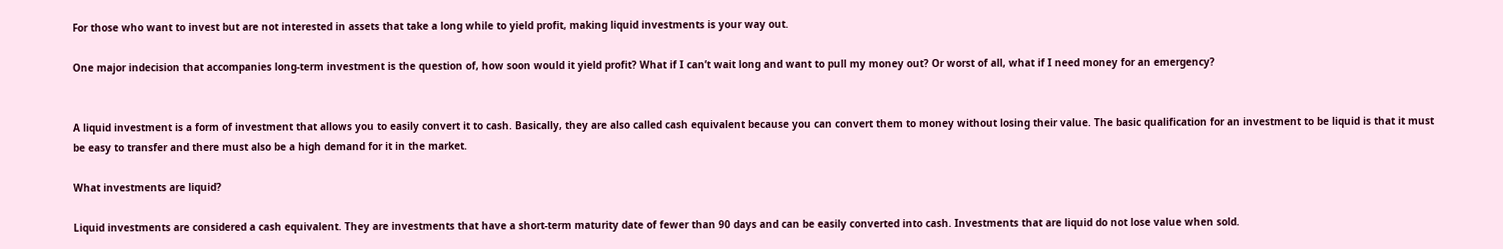For those who want to invest but are not interested in assets that take a long while to yield profit, making liquid investments is your way out.

One major indecision that accompanies long-term investment is the question of, how soon would it yield profit? What if I can’t wait long and want to pull my money out? Or worst of all, what if I need money for an emergency?


A liquid investment is a form of investment that allows you to easily convert it to cash. Basically, they are also called cash equivalent because you can convert them to money without losing their value. The basic qualification for an investment to be liquid is that it must be easy to transfer and there must also be a high demand for it in the market.

What investments are liquid?

Liquid investments are considered a cash equivalent. They are investments that have a short-term maturity date of fewer than 90 days and can be easily converted into cash. Investments that are liquid do not lose value when sold.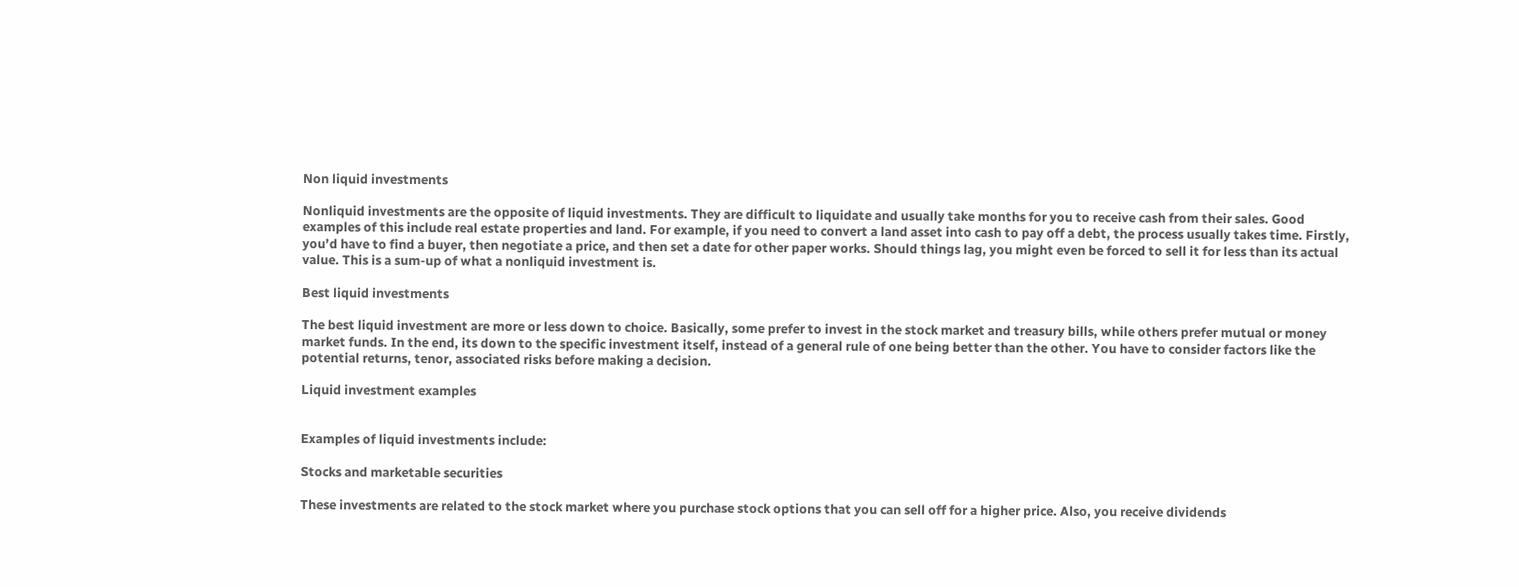Non liquid investments

Nonliquid investments are the opposite of liquid investments. They are difficult to liquidate and usually take months for you to receive cash from their sales. Good examples of this include real estate properties and land. For example, if you need to convert a land asset into cash to pay off a debt, the process usually takes time. Firstly, you’d have to find a buyer, then negotiate a price, and then set a date for other paper works. Should things lag, you might even be forced to sell it for less than its actual value. This is a sum-up of what a nonliquid investment is.

Best liquid investments

The best liquid investment are more or less down to choice. Basically, some prefer to invest in the stock market and treasury bills, while others prefer mutual or money market funds. In the end, its down to the specific investment itself, instead of a general rule of one being better than the other. You have to consider factors like the potential returns, tenor, associated risks before making a decision.

Liquid investment examples


Examples of liquid investments include:

Stocks and marketable securities

These investments are related to the stock market where you purchase stock options that you can sell off for a higher price. Also, you receive dividends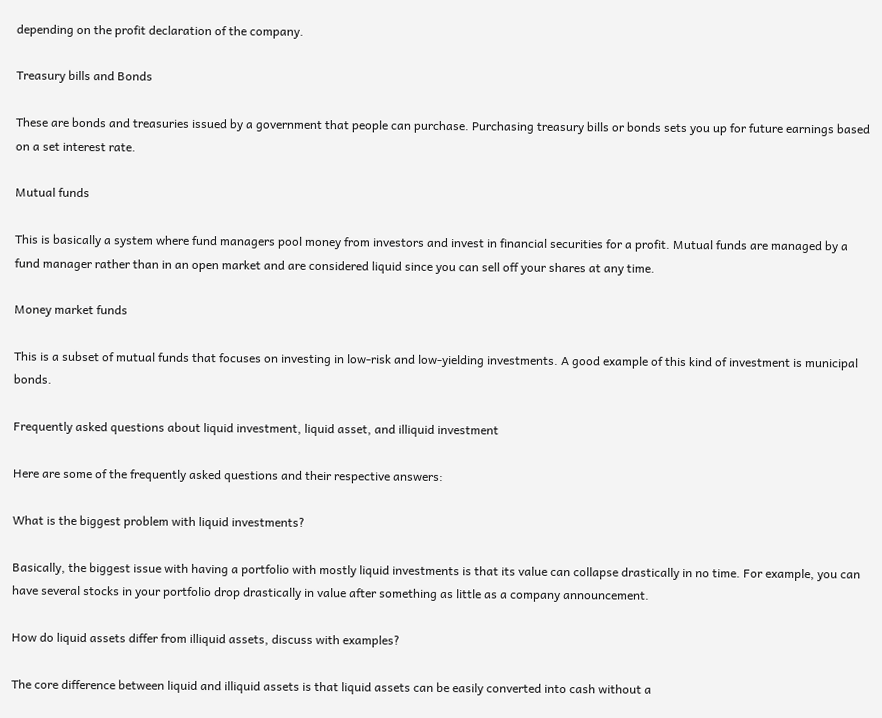depending on the profit declaration of the company.

Treasury bills and Bonds

These are bonds and treasuries issued by a government that people can purchase. Purchasing treasury bills or bonds sets you up for future earnings based on a set interest rate.

Mutual funds

This is basically a system where fund managers pool money from investors and invest in financial securities for a profit. Mutual funds are managed by a fund manager rather than in an open market and are considered liquid since you can sell off your shares at any time.

Money market funds

This is a subset of mutual funds that focuses on investing in low-risk and low-yielding investments. A good example of this kind of investment is municipal bonds.

Frequently asked questions about liquid investment, liquid asset, and illiquid investment

Here are some of the frequently asked questions and their respective answers:

What is the biggest problem with liquid investments?

Basically, the biggest issue with having a portfolio with mostly liquid investments is that its value can collapse drastically in no time. For example, you can have several stocks in your portfolio drop drastically in value after something as little as a company announcement.

How do liquid assets differ from illiquid assets, discuss with examples?

The core difference between liquid and illiquid assets is that liquid assets can be easily converted into cash without a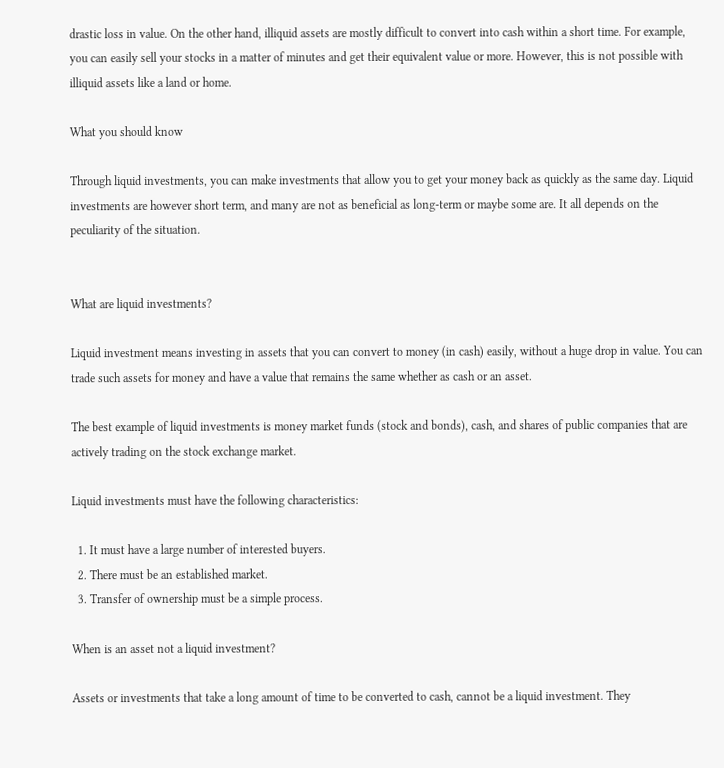drastic loss in value. On the other hand, illiquid assets are mostly difficult to convert into cash within a short time. For example, you can easily sell your stocks in a matter of minutes and get their equivalent value or more. However, this is not possible with illiquid assets like a land or home.

What you should know

Through liquid investments, you can make investments that allow you to get your money back as quickly as the same day. Liquid investments are however short term, and many are not as beneficial as long-term or maybe some are. It all depends on the peculiarity of the situation.


What are liquid investments?

Liquid investment means investing in assets that you can convert to money (in cash) easily, without a huge drop in value. You can trade such assets for money and have a value that remains the same whether as cash or an asset.

The best example of liquid investments is money market funds (stock and bonds), cash, and shares of public companies that are actively trading on the stock exchange market.

Liquid investments must have the following characteristics:

  1. It must have a large number of interested buyers.
  2. There must be an established market.
  3. Transfer of ownership must be a simple process.

When is an asset not a liquid investment?

Assets or investments that take a long amount of time to be converted to cash, cannot be a liquid investment. They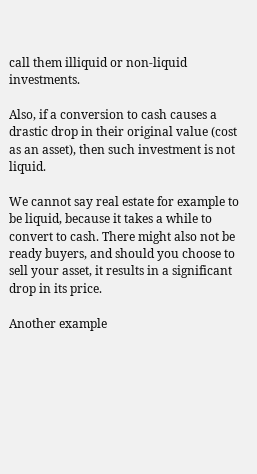call them illiquid or non-liquid investments.

Also, if a conversion to cash causes a drastic drop in their original value (cost as an asset), then such investment is not liquid.

We cannot say real estate for example to be liquid, because it takes a while to convert to cash. There might also not be ready buyers, and should you choose to sell your asset, it results in a significant drop in its price.

Another example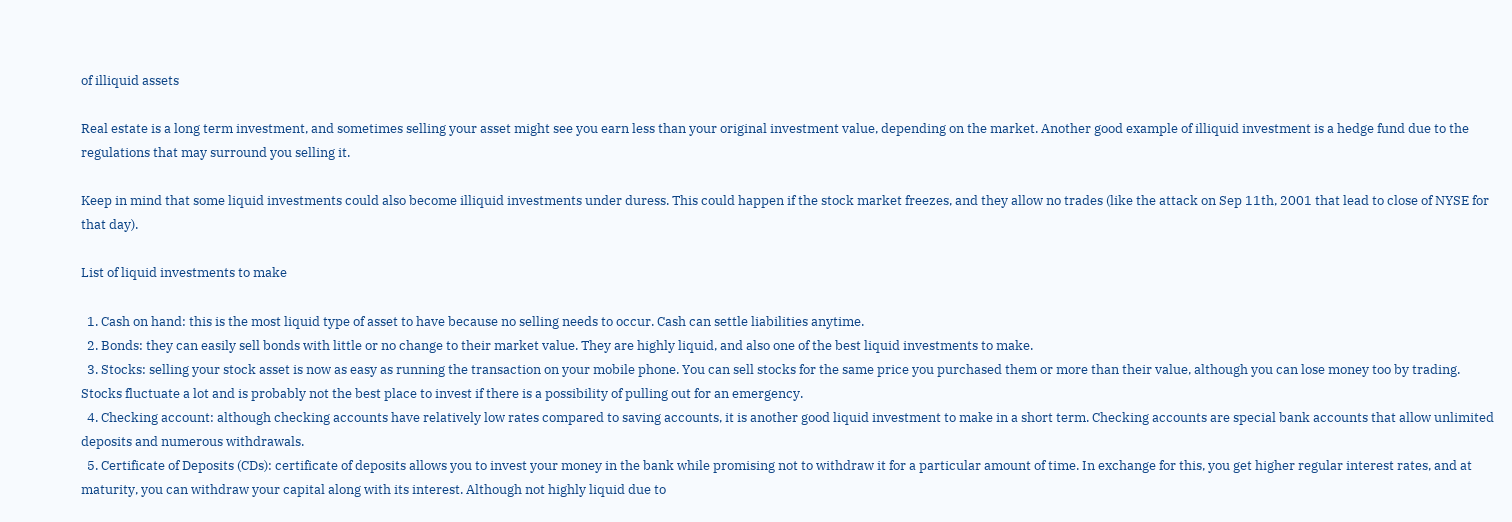of illiquid assets

Real estate is a long term investment, and sometimes selling your asset might see you earn less than your original investment value, depending on the market. Another good example of illiquid investment is a hedge fund due to the regulations that may surround you selling it.

Keep in mind that some liquid investments could also become illiquid investments under duress. This could happen if the stock market freezes, and they allow no trades (like the attack on Sep 11th, 2001 that lead to close of NYSE for that day).

List of liquid investments to make

  1. Cash on hand: this is the most liquid type of asset to have because no selling needs to occur. Cash can settle liabilities anytime.
  2. Bonds: they can easily sell bonds with little or no change to their market value. They are highly liquid, and also one of the best liquid investments to make.
  3. Stocks: selling your stock asset is now as easy as running the transaction on your mobile phone. You can sell stocks for the same price you purchased them or more than their value, although you can lose money too by trading. Stocks fluctuate a lot and is probably not the best place to invest if there is a possibility of pulling out for an emergency.
  4. Checking account: although checking accounts have relatively low rates compared to saving accounts, it is another good liquid investment to make in a short term. Checking accounts are special bank accounts that allow unlimited deposits and numerous withdrawals.
  5. Certificate of Deposits (CDs): certificate of deposits allows you to invest your money in the bank while promising not to withdraw it for a particular amount of time. In exchange for this, you get higher regular interest rates, and at maturity, you can withdraw your capital along with its interest. Although not highly liquid due to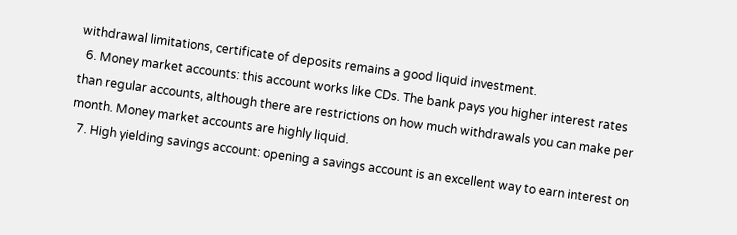withdrawal limitations, certificate of deposits remains a good liquid investment.
  6. Money market accounts: this account works like CDs. The bank pays you higher interest rates than regular accounts, although there are restrictions on how much withdrawals you can make per month. Money market accounts are highly liquid.
  7. High yielding savings account: opening a savings account is an excellent way to earn interest on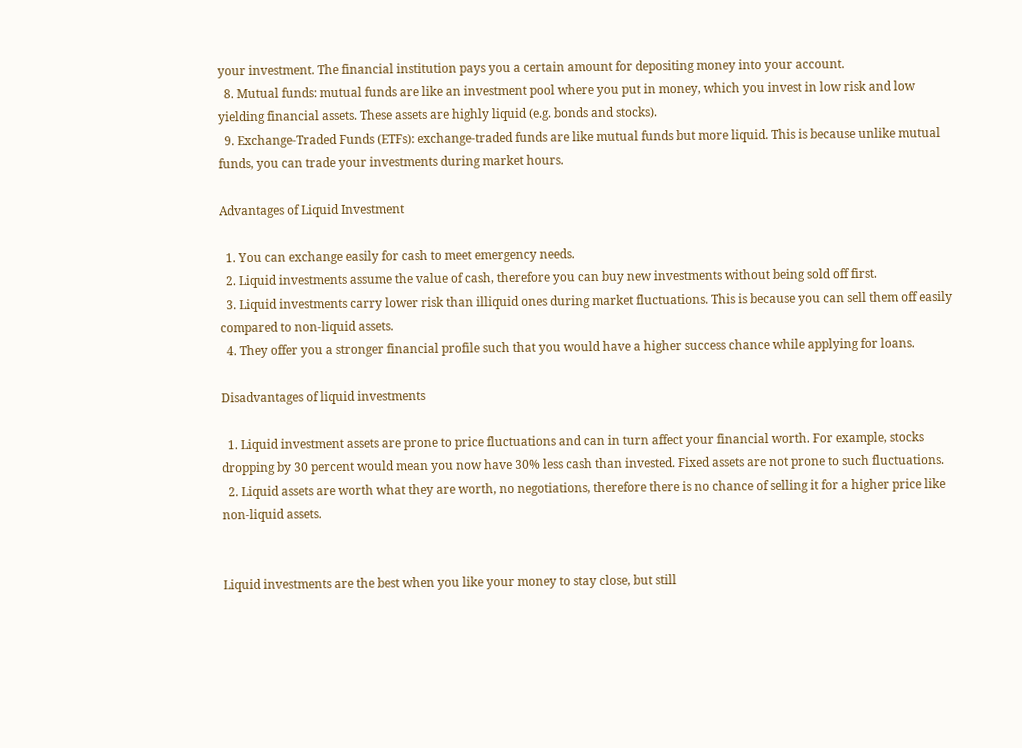your investment. The financial institution pays you a certain amount for depositing money into your account.
  8. Mutual funds: mutual funds are like an investment pool where you put in money, which you invest in low risk and low yielding financial assets. These assets are highly liquid (e.g. bonds and stocks).
  9. Exchange-Traded Funds (ETFs): exchange-traded funds are like mutual funds but more liquid. This is because unlike mutual funds, you can trade your investments during market hours.

Advantages of Liquid Investment

  1. You can exchange easily for cash to meet emergency needs.
  2. Liquid investments assume the value of cash, therefore you can buy new investments without being sold off first.
  3. Liquid investments carry lower risk than illiquid ones during market fluctuations. This is because you can sell them off easily compared to non-liquid assets.
  4. They offer you a stronger financial profile such that you would have a higher success chance while applying for loans.

Disadvantages of liquid investments

  1. Liquid investment assets are prone to price fluctuations and can in turn affect your financial worth. For example, stocks dropping by 30 percent would mean you now have 30% less cash than invested. Fixed assets are not prone to such fluctuations.
  2. Liquid assets are worth what they are worth, no negotiations, therefore there is no chance of selling it for a higher price like non-liquid assets.


Liquid investments are the best when you like your money to stay close, but still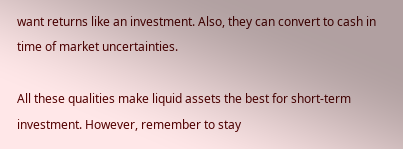want returns like an investment. Also, they can convert to cash in time of market uncertainties.

All these qualities make liquid assets the best for short-term investment. However, remember to stay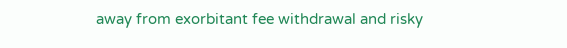away from exorbitant fee withdrawal and risky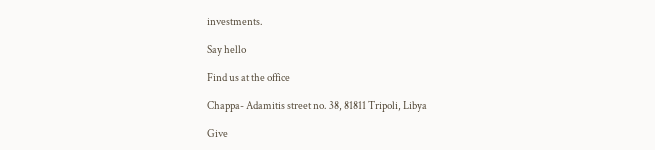investments.

Say hello

Find us at the office

Chappa- Adamitis street no. 38, 81811 Tripoli, Libya

Give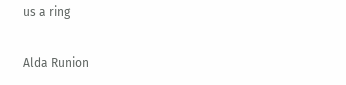us a ring

Alda Runion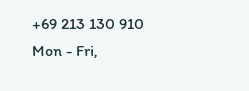+69 213 130 910
Mon - Fri,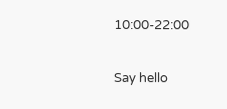10:00-22:00

Say hello